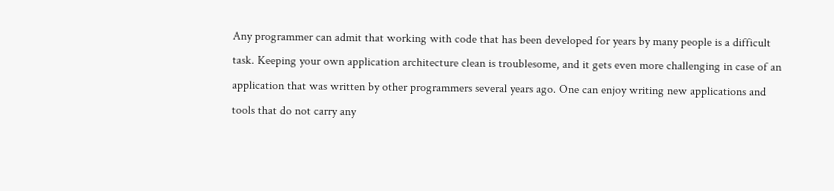Any programmer can admit that working with code that has been developed for years by many people is a difficult task. Keeping your own application architecture clean is troublesome, and it gets even more challenging in case of an application that was written by other programmers several years ago. One can enjoy writing new applications and tools that do not carry any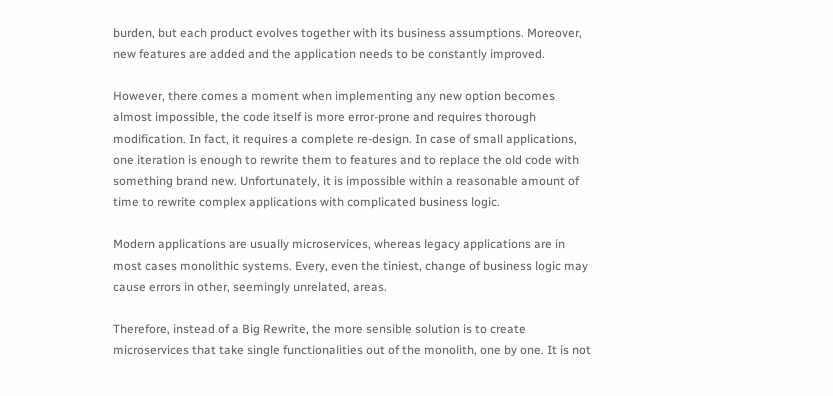burden, but each product evolves together with its business assumptions. Moreover, new features are added and the application needs to be constantly improved.

However, there comes a moment when implementing any new option becomes almost impossible, the code itself is more error-prone and requires thorough modification. In fact, it requires a complete re-design. In case of small applications, one iteration is enough to rewrite them to features and to replace the old code with something brand new. Unfortunately, it is impossible within a reasonable amount of time to rewrite complex applications with complicated business logic.

Modern applications are usually microservices, whereas legacy applications are in most cases monolithic systems. Every, even the tiniest, change of business logic may cause errors in other, seemingly unrelated, areas.

Therefore, instead of a Big Rewrite, the more sensible solution is to create microservices that take single functionalities out of the monolith, one by one. It is not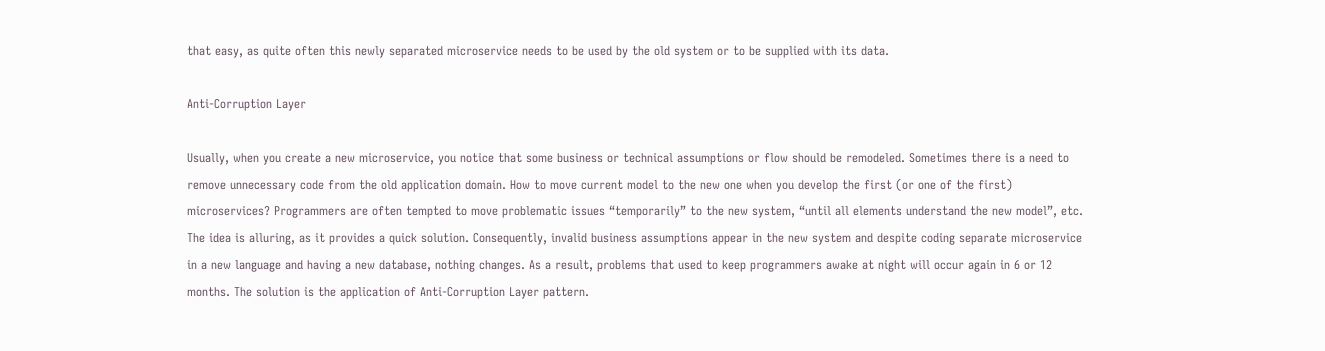that easy, as quite often this newly separated microservice needs to be used by the old system or to be supplied with its data.

Anti-Corruption Layer

Usually, when you create a new microservice, you notice that some business or technical assumptions or flow should be remodeled. Sometimes there is a need to remove unnecessary code from the old application domain. How to move current model to the new one when you develop the first (or one of the first) microservices? Programmers are often tempted to move problematic issues “temporarily” to the new system, “until all elements understand the new model”, etc. The idea is alluring, as it provides a quick solution. Consequently, invalid business assumptions appear in the new system and despite coding separate microservice in a new language and having a new database, nothing changes. As a result, problems that used to keep programmers awake at night will occur again in 6 or 12 months. The solution is the application of Anti-Corruption Layer pattern.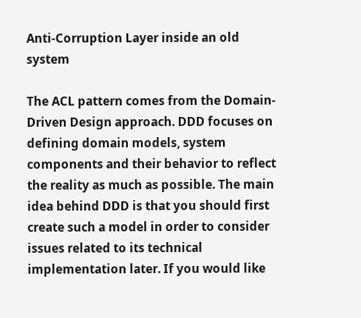Anti-Corruption Layer inside an old system

The ACL pattern comes from the Domain-Driven Design approach. DDD focuses on defining domain models, system components and their behavior to reflect the reality as much as possible. The main idea behind DDD is that you should first create such a model in order to consider issues related to its technical implementation later. If you would like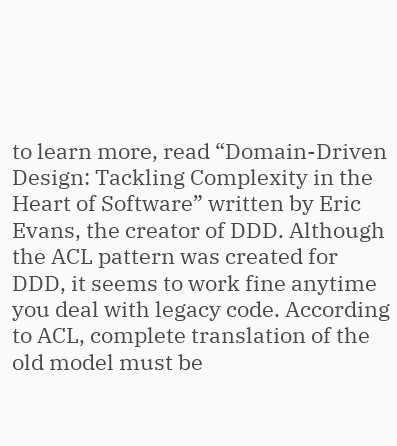to learn more, read “Domain-Driven Design: Tackling Complexity in the Heart of Software” written by Eric Evans, the creator of DDD. Although the ACL pattern was created for DDD, it seems to work fine anytime you deal with legacy code. According to ACL, complete translation of the old model must be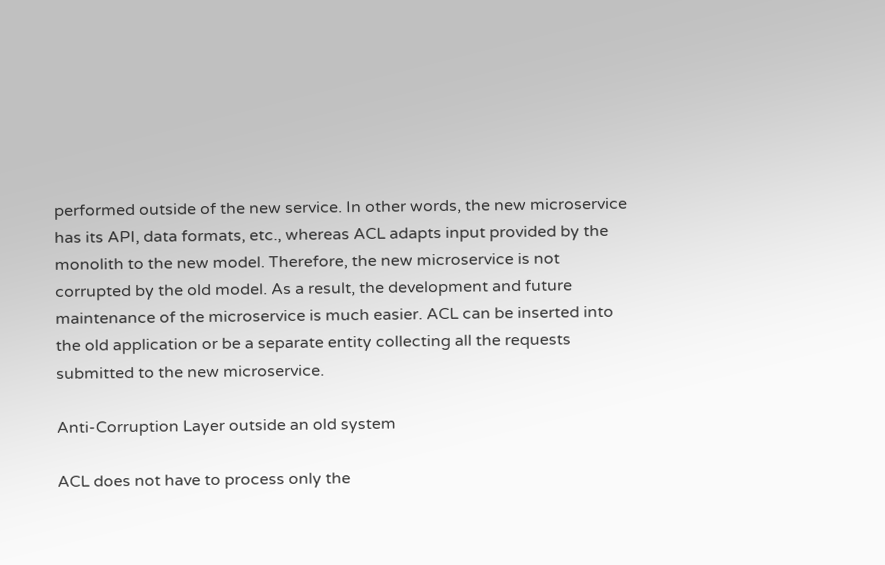performed outside of the new service. In other words, the new microservice has its API, data formats, etc., whereas ACL adapts input provided by the monolith to the new model. Therefore, the new microservice is not corrupted by the old model. As a result, the development and future maintenance of the microservice is much easier. ACL can be inserted into the old application or be a separate entity collecting all the requests submitted to the new microservice.

Anti-Corruption Layer outside an old system

ACL does not have to process only the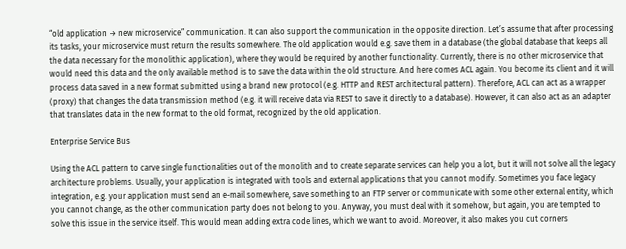“old application → new microservice” communication. It can also support the communication in the opposite direction. Let’s assume that after processing its tasks, your microservice must return the results somewhere. The old application would e.g. save them in a database (the global database that keeps all the data necessary for the monolithic application), where they would be required by another functionality. Currently, there is no other microservice that would need this data and the only available method is to save the data within the old structure. And here comes ACL again. You become its client and it will process data saved in a new format submitted using a brand new protocol (e.g. HTTP and REST architectural pattern). Therefore, ACL can act as a wrapper (proxy) that changes the data transmission method (e.g. it will receive data via REST to save it directly to a database). However, it can also act as an adapter that translates data in the new format to the old format, recognized by the old application.

Enterprise Service Bus

Using the ACL pattern to carve single functionalities out of the monolith and to create separate services can help you a lot, but it will not solve all the legacy architecture problems. Usually, your application is integrated with tools and external applications that you cannot modify. Sometimes you face legacy integration, e.g. your application must send an e-mail somewhere, save something to an FTP server or communicate with some other external entity, which you cannot change, as the other communication party does not belong to you. Anyway, you must deal with it somehow, but again, you are tempted to solve this issue in the service itself. This would mean adding extra code lines, which we want to avoid. Moreover, it also makes you cut corners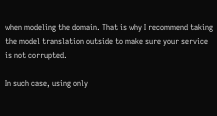when modeling the domain. That is why I recommend taking the model translation outside to make sure your service is not corrupted.

In such case, using only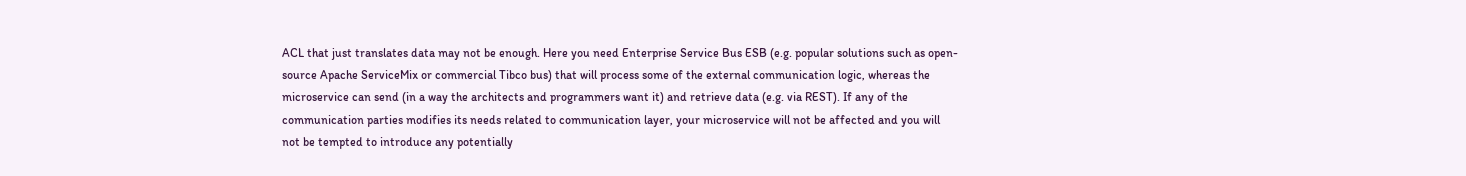ACL that just translates data may not be enough. Here you need Enterprise Service Bus ESB (e.g. popular solutions such as open-source Apache ServiceMix or commercial Tibco bus) that will process some of the external communication logic, whereas the microservice can send (in a way the architects and programmers want it) and retrieve data (e.g. via REST). If any of the communication parties modifies its needs related to communication layer, your microservice will not be affected and you will not be tempted to introduce any potentially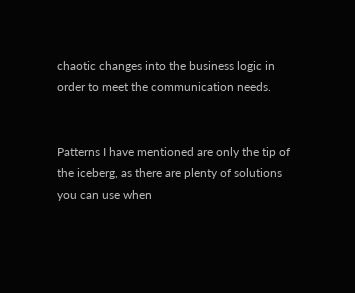chaotic changes into the business logic in order to meet the communication needs.


Patterns I have mentioned are only the tip of the iceberg, as there are plenty of solutions you can use when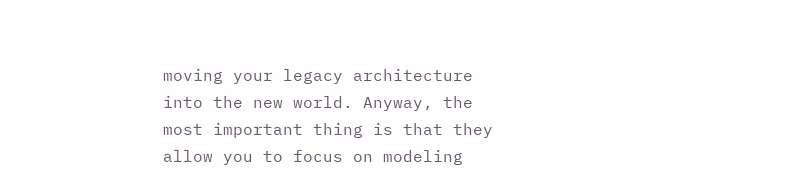moving your legacy architecture into the new world. Anyway, the most important thing is that they allow you to focus on modeling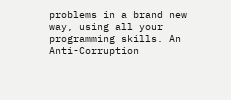problems in a brand new way, using all your programming skills. An Anti-Corruption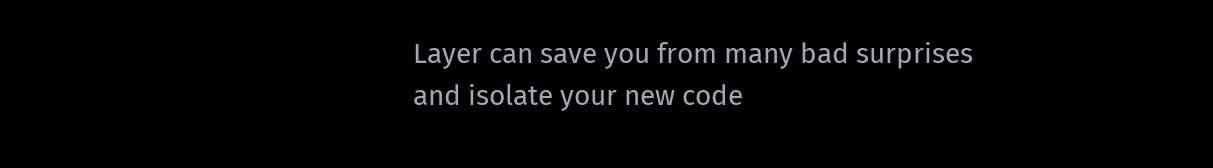Layer can save you from many bad surprises and isolate your new code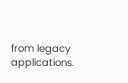from legacy applications.